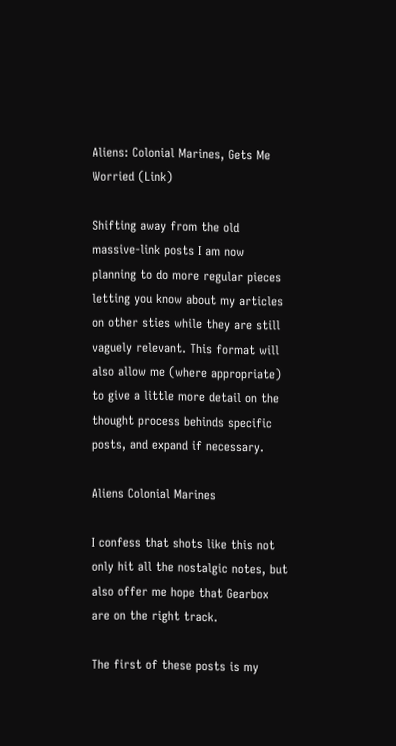Aliens: Colonial Marines, Gets Me Worried (Link)

Shifting away from the old massive-link posts I am now planning to do more regular pieces letting you know about my articles on other sties while they are still vaguely relevant. This format will also allow me (where appropriate) to give a little more detail on the thought process behinds specific posts, and expand if necessary.

Aliens Colonial Marines

I confess that shots like this not only hit all the nostalgic notes, but also offer me hope that Gearbox are on the right track.

The first of these posts is my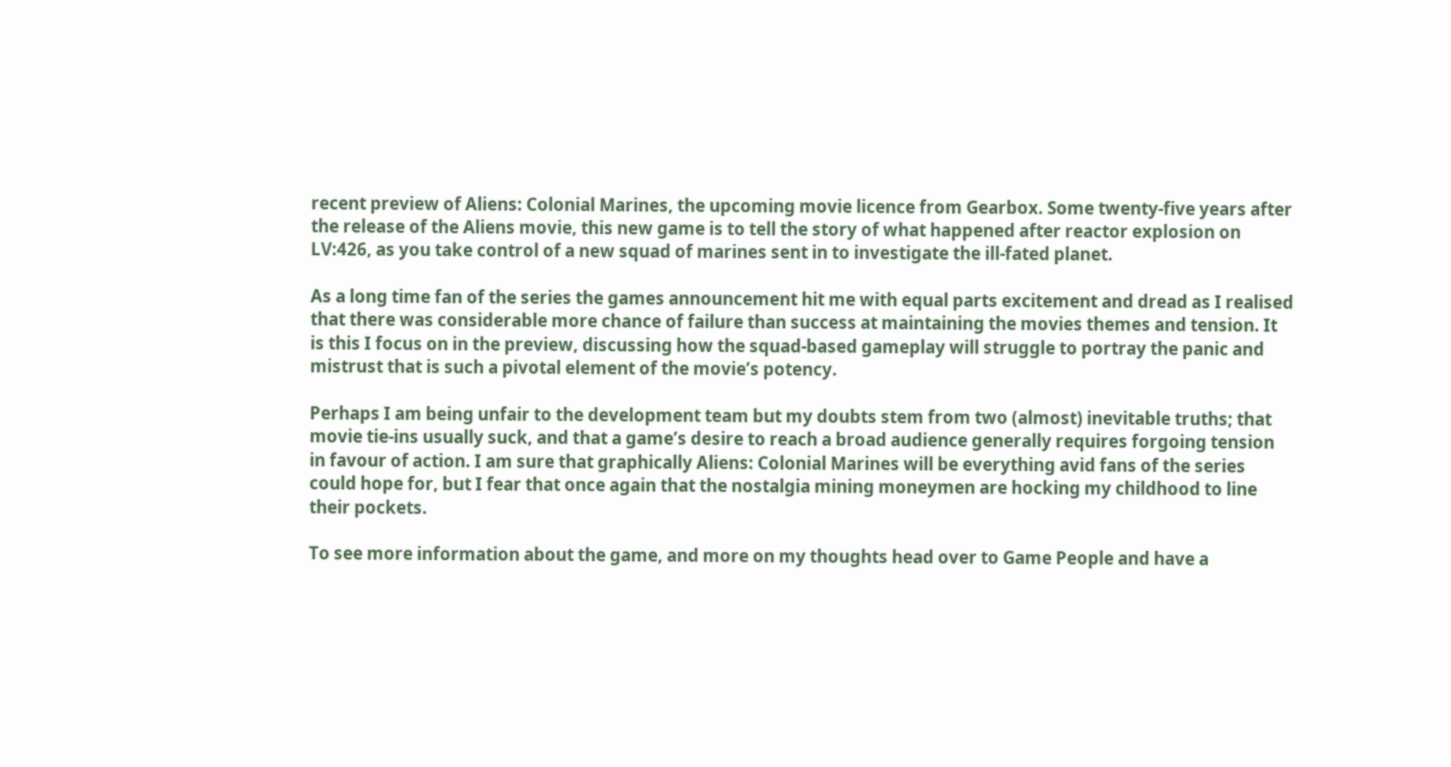recent preview of Aliens: Colonial Marines, the upcoming movie licence from Gearbox. Some twenty-five years after the release of the Aliens movie, this new game is to tell the story of what happened after reactor explosion on LV:426, as you take control of a new squad of marines sent in to investigate the ill-fated planet.

As a long time fan of the series the games announcement hit me with equal parts excitement and dread as I realised that there was considerable more chance of failure than success at maintaining the movies themes and tension. It is this I focus on in the preview, discussing how the squad-based gameplay will struggle to portray the panic and mistrust that is such a pivotal element of the movie’s potency.

Perhaps I am being unfair to the development team but my doubts stem from two (almost) inevitable truths; that movie tie-ins usually suck, and that a game’s desire to reach a broad audience generally requires forgoing tension in favour of action. I am sure that graphically Aliens: Colonial Marines will be everything avid fans of the series could hope for, but I fear that once again that the nostalgia mining moneymen are hocking my childhood to line their pockets.

To see more information about the game, and more on my thoughts head over to Game People and have a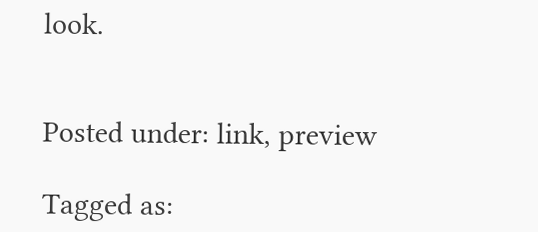look.


Posted under: link, preview

Tagged as: